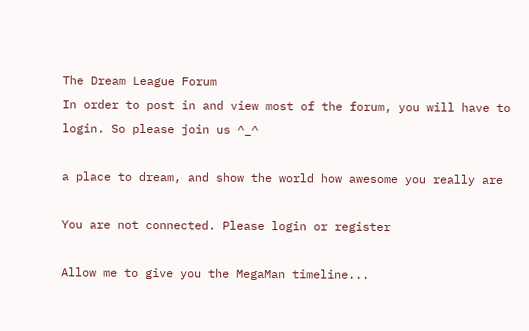The Dream League Forum
In order to post in and view most of the forum, you will have to login. So please join us ^_^

a place to dream, and show the world how awesome you really are

You are not connected. Please login or register

Allow me to give you the MegaMan timeline...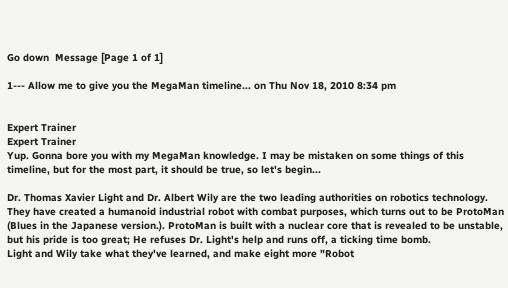Go down  Message [Page 1 of 1]

1--- Allow me to give you the MegaMan timeline... on Thu Nov 18, 2010 8:34 pm


Expert Trainer
Expert Trainer
Yup. Gonna bore you with my MegaMan knowledge. I may be mistaken on some things of this timeline, but for the most part, it should be true, so let's begin...

Dr. Thomas Xavier Light and Dr. Albert Wily are the two leading authorities on robotics technology. They have created a humanoid industrial robot with combat purposes, which turns out to be ProtoMan (Blues in the Japanese version.). ProtoMan is built with a nuclear core that is revealed to be unstable, but his pride is too great; He refuses Dr. Light's help and runs off, a ticking time bomb.
Light and Wily take what they've learned, and make eight more "Robot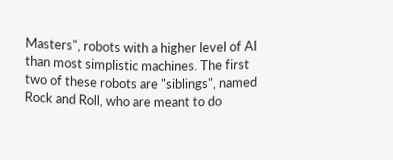Masters", robots with a higher level of AI than most simplistic machines. The first two of these robots are "siblings", named Rock and Roll, who are meant to do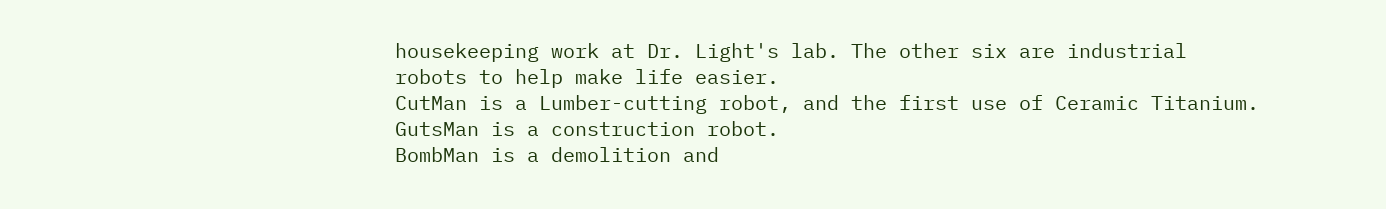housekeeping work at Dr. Light's lab. The other six are industrial robots to help make life easier.
CutMan is a Lumber-cutting robot, and the first use of Ceramic Titanium.
GutsMan is a construction robot.
BombMan is a demolition and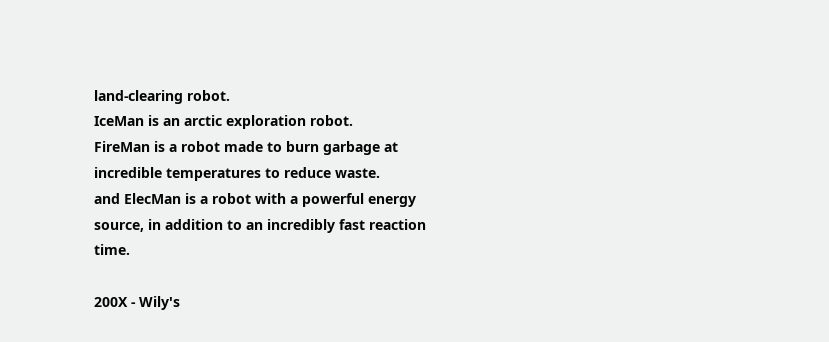land-clearing robot.
IceMan is an arctic exploration robot.
FireMan is a robot made to burn garbage at incredible temperatures to reduce waste.
and ElecMan is a robot with a powerful energy source, in addition to an incredibly fast reaction time.

200X - Wily's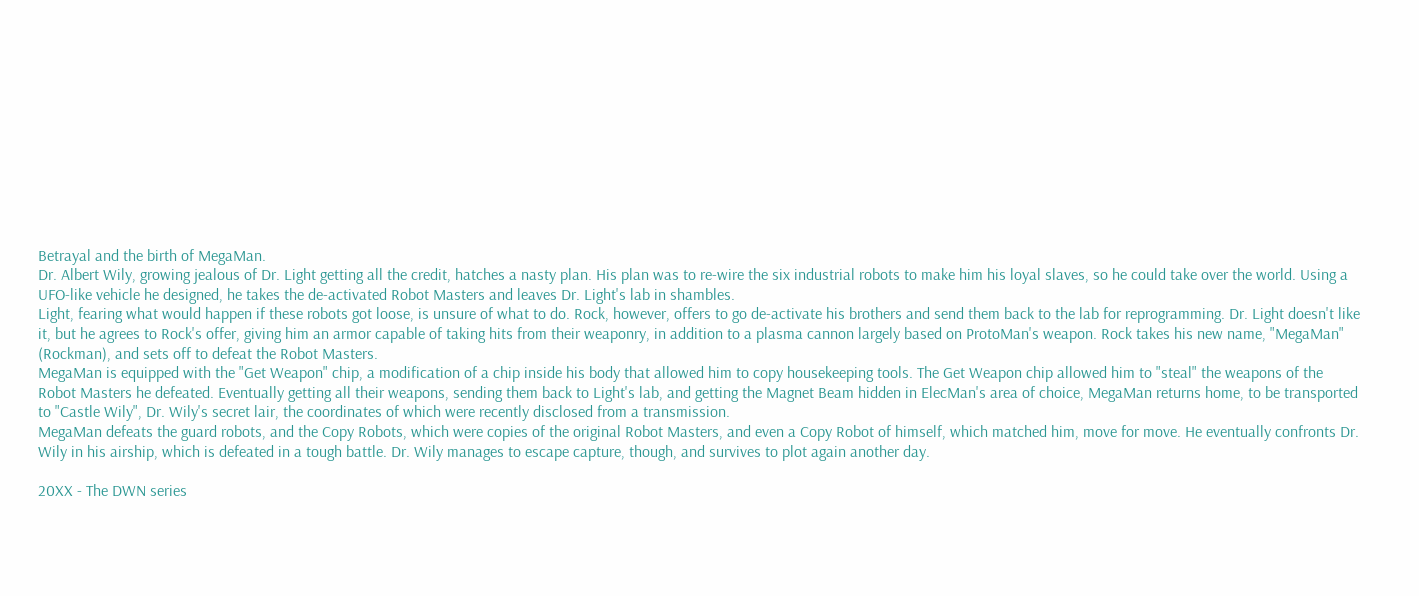Betrayal and the birth of MegaMan.
Dr. Albert Wily, growing jealous of Dr. Light getting all the credit, hatches a nasty plan. His plan was to re-wire the six industrial robots to make him his loyal slaves, so he could take over the world. Using a UFO-like vehicle he designed, he takes the de-activated Robot Masters and leaves Dr. Light's lab in shambles.
Light, fearing what would happen if these robots got loose, is unsure of what to do. Rock, however, offers to go de-activate his brothers and send them back to the lab for reprogramming. Dr. Light doesn't like it, but he agrees to Rock's offer, giving him an armor capable of taking hits from their weaponry, in addition to a plasma cannon largely based on ProtoMan's weapon. Rock takes his new name, "MegaMan" (Rockman), and sets off to defeat the Robot Masters.
MegaMan is equipped with the "Get Weapon" chip, a modification of a chip inside his body that allowed him to copy housekeeping tools. The Get Weapon chip allowed him to "steal" the weapons of the Robot Masters he defeated. Eventually getting all their weapons, sending them back to Light's lab, and getting the Magnet Beam hidden in ElecMan's area of choice, MegaMan returns home, to be transported to "Castle Wily", Dr. Wily's secret lair, the coordinates of which were recently disclosed from a transmission.
MegaMan defeats the guard robots, and the Copy Robots, which were copies of the original Robot Masters, and even a Copy Robot of himself, which matched him, move for move. He eventually confronts Dr. Wily in his airship, which is defeated in a tough battle. Dr. Wily manages to escape capture, though, and survives to plot again another day.

20XX - The DWN series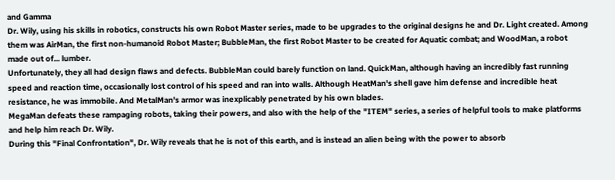and Gamma
Dr. Wily, using his skills in robotics, constructs his own Robot Master series, made to be upgrades to the original designs he and Dr. Light created. Among them was AirMan, the first non-humanoid Robot Master; BubbleMan, the first Robot Master to be created for Aquatic combat; and WoodMan, a robot made out of... lumber.
Unfortunately, they all had design flaws and defects. BubbleMan could barely function on land. QuickMan, although having an incredibly fast running speed and reaction time, occasionally lost control of his speed and ran into walls. Although HeatMan's shell gave him defense and incredible heat resistance, he was immobile. And MetalMan's armor was inexplicably penetrated by his own blades.
MegaMan defeats these rampaging robots, taking their powers, and also with the help of the "ITEM" series, a series of helpful tools to make platforms and help him reach Dr. Wily.
During this "Final Confrontation", Dr. Wily reveals that he is not of this earth, and is instead an alien being with the power to absorb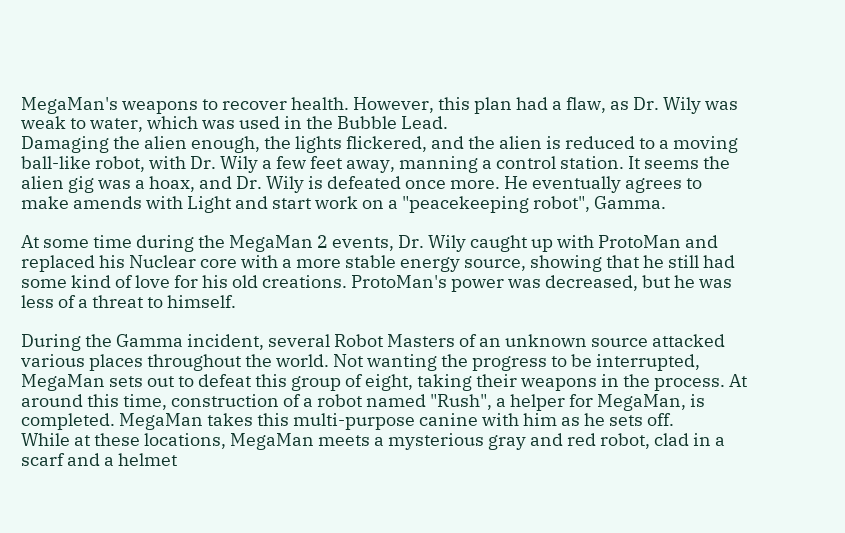MegaMan's weapons to recover health. However, this plan had a flaw, as Dr. Wily was weak to water, which was used in the Bubble Lead.
Damaging the alien enough, the lights flickered, and the alien is reduced to a moving ball-like robot, with Dr. Wily a few feet away, manning a control station. It seems the alien gig was a hoax, and Dr. Wily is defeated once more. He eventually agrees to make amends with Light and start work on a "peacekeeping robot", Gamma.

At some time during the MegaMan 2 events, Dr. Wily caught up with ProtoMan and replaced his Nuclear core with a more stable energy source, showing that he still had some kind of love for his old creations. ProtoMan's power was decreased, but he was less of a threat to himself.

During the Gamma incident, several Robot Masters of an unknown source attacked various places throughout the world. Not wanting the progress to be interrupted, MegaMan sets out to defeat this group of eight, taking their weapons in the process. At around this time, construction of a robot named "Rush", a helper for MegaMan, is completed. MegaMan takes this multi-purpose canine with him as he sets off.
While at these locations, MegaMan meets a mysterious gray and red robot, clad in a scarf and a helmet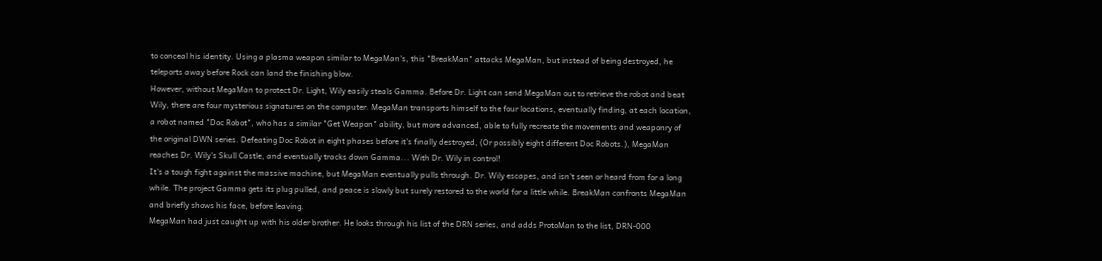to conceal his identity. Using a plasma weapon similar to MegaMan's, this "BreakMan" attacks MegaMan, but instead of being destroyed, he teleports away before Rock can land the finishing blow.
However, without MegaMan to protect Dr. Light, Wily easily steals Gamma. Before Dr. Light can send MegaMan out to retrieve the robot and beat Wily, there are four mysterious signatures on the computer. MegaMan transports himself to the four locations, eventually finding, at each location, a robot named "Doc Robot", who has a similar "Get Weapon" ability, but more advanced, able to fully recreate the movements and weaponry of the original DWN series. Defeating Doc Robot in eight phases before it's finally destroyed, (Or possibly eight different Doc Robots.), MegaMan reaches Dr. Wily's Skull Castle, and eventually tracks down Gamma... With Dr. Wily in control!
It's a tough fight against the massive machine, but MegaMan eventually pulls through. Dr. Wily escapes, and isn't seen or heard from for a long while. The project Gamma gets its plug pulled, and peace is slowly but surely restored to the world for a little while. BreakMan confronts MegaMan and briefly shows his face, before leaving.
MegaMan had just caught up with his older brother. He looks through his list of the DRN series, and adds ProtoMan to the list, DRN-000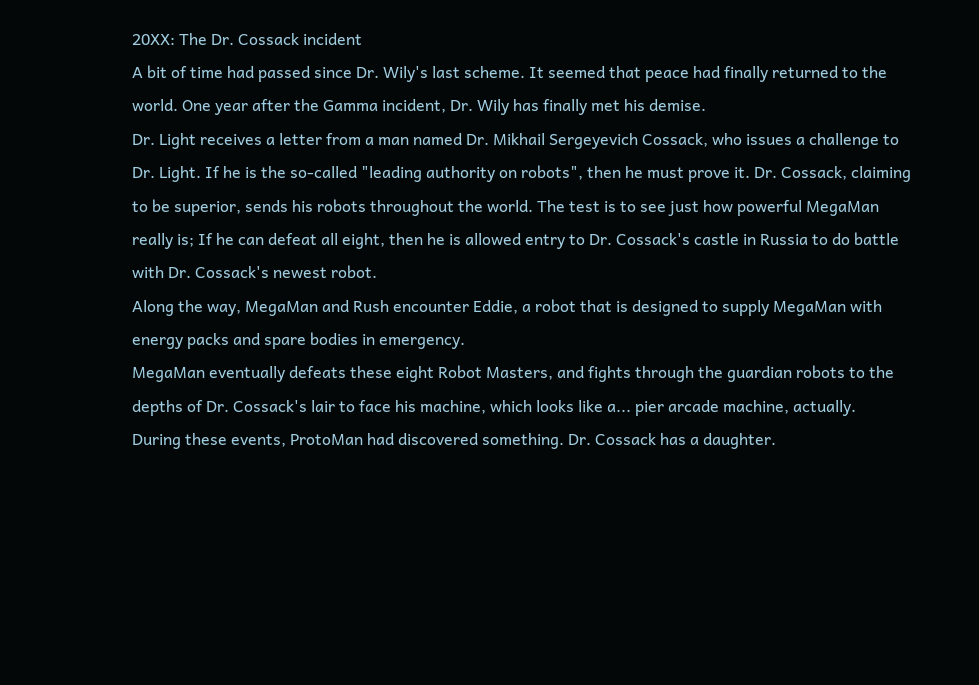20XX: The Dr. Cossack incident
A bit of time had passed since Dr. Wily's last scheme. It seemed that peace had finally returned to the world. One year after the Gamma incident, Dr. Wily has finally met his demise.
Dr. Light receives a letter from a man named Dr. Mikhail Sergeyevich Cossack, who issues a challenge to Dr. Light. If he is the so-called "leading authority on robots", then he must prove it. Dr. Cossack, claiming to be superior, sends his robots throughout the world. The test is to see just how powerful MegaMan really is; If he can defeat all eight, then he is allowed entry to Dr. Cossack's castle in Russia to do battle with Dr. Cossack's newest robot.
Along the way, MegaMan and Rush encounter Eddie, a robot that is designed to supply MegaMan with energy packs and spare bodies in emergency.
MegaMan eventually defeats these eight Robot Masters, and fights through the guardian robots to the depths of Dr. Cossack's lair to face his machine, which looks like a... pier arcade machine, actually.
During these events, ProtoMan had discovered something. Dr. Cossack has a daughter.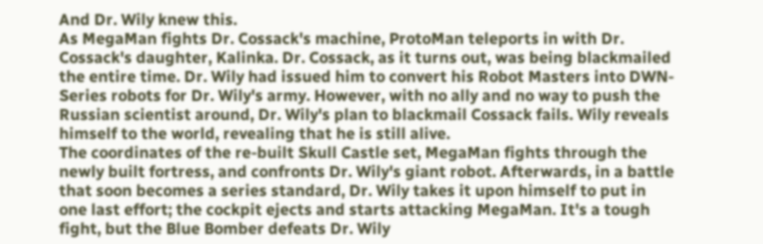And Dr. Wily knew this.
As MegaMan fights Dr. Cossack's machine, ProtoMan teleports in with Dr. Cossack's daughter, Kalinka. Dr. Cossack, as it turns out, was being blackmailed the entire time. Dr. Wily had issued him to convert his Robot Masters into DWN-Series robots for Dr. Wily's army. However, with no ally and no way to push the Russian scientist around, Dr. Wily's plan to blackmail Cossack fails. Wily reveals himself to the world, revealing that he is still alive.
The coordinates of the re-built Skull Castle set, MegaMan fights through the newly built fortress, and confronts Dr. Wily's giant robot. Afterwards, in a battle that soon becomes a series standard, Dr. Wily takes it upon himself to put in one last effort; the cockpit ejects and starts attacking MegaMan. It's a tough fight, but the Blue Bomber defeats Dr. Wily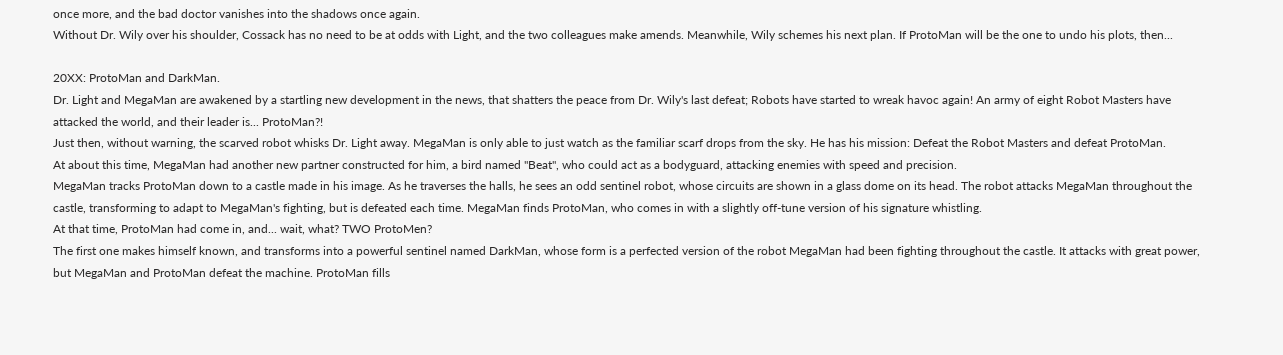once more, and the bad doctor vanishes into the shadows once again.
Without Dr. Wily over his shoulder, Cossack has no need to be at odds with Light, and the two colleagues make amends. Meanwhile, Wily schemes his next plan. If ProtoMan will be the one to undo his plots, then...

20XX: ProtoMan and DarkMan.
Dr. Light and MegaMan are awakened by a startling new development in the news, that shatters the peace from Dr. Wily's last defeat; Robots have started to wreak havoc again! An army of eight Robot Masters have attacked the world, and their leader is... ProtoMan?!
Just then, without warning, the scarved robot whisks Dr. Light away. MegaMan is only able to just watch as the familiar scarf drops from the sky. He has his mission: Defeat the Robot Masters and defeat ProtoMan.
At about this time, MegaMan had another new partner constructed for him, a bird named "Beat", who could act as a bodyguard, attacking enemies with speed and precision.
MegaMan tracks ProtoMan down to a castle made in his image. As he traverses the halls, he sees an odd sentinel robot, whose circuits are shown in a glass dome on its head. The robot attacks MegaMan throughout the castle, transforming to adapt to MegaMan's fighting, but is defeated each time. MegaMan finds ProtoMan, who comes in with a slightly off-tune version of his signature whistling.
At that time, ProtoMan had come in, and... wait, what? TWO ProtoMen?
The first one makes himself known, and transforms into a powerful sentinel named DarkMan, whose form is a perfected version of the robot MegaMan had been fighting throughout the castle. It attacks with great power, but MegaMan and ProtoMan defeat the machine. ProtoMan fills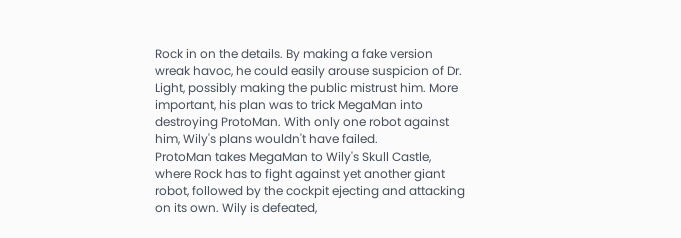Rock in on the details. By making a fake version wreak havoc, he could easily arouse suspicion of Dr. Light, possibly making the public mistrust him. More important, his plan was to trick MegaMan into destroying ProtoMan. With only one robot against him, Wily's plans wouldn't have failed.
ProtoMan takes MegaMan to Wily's Skull Castle, where Rock has to fight against yet another giant robot, followed by the cockpit ejecting and attacking on its own. Wily is defeated,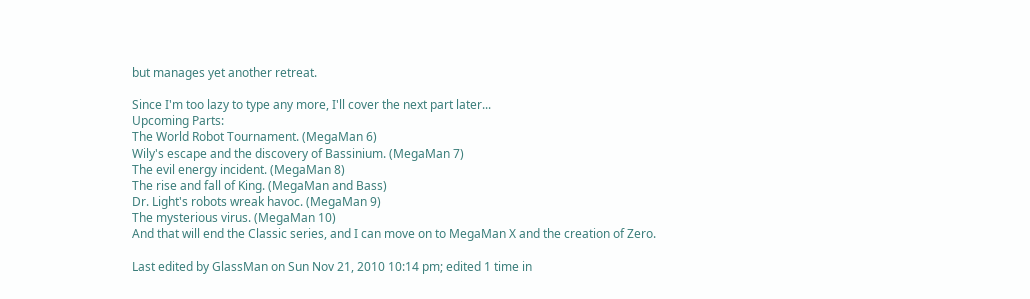but manages yet another retreat.

Since I'm too lazy to type any more, I'll cover the next part later...
Upcoming Parts:
The World Robot Tournament. (MegaMan 6)
Wily's escape and the discovery of Bassinium. (MegaMan 7)
The evil energy incident. (MegaMan 8)
The rise and fall of King. (MegaMan and Bass)
Dr. Light's robots wreak havoc. (MegaMan 9)
The mysterious virus. (MegaMan 10)
And that will end the Classic series, and I can move on to MegaMan X and the creation of Zero.

Last edited by GlassMan on Sun Nov 21, 2010 10:14 pm; edited 1 time in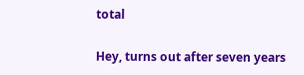total

Hey, turns out after seven years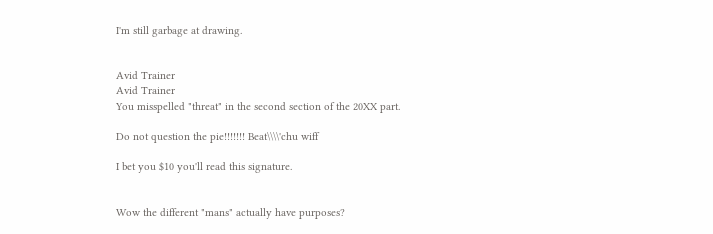I'm still garbage at drawing.


Avid Trainer
Avid Trainer
You misspelled "threat" in the second section of the 20XX part.

Do not question the pie!!!!!!! Beat\\\\'chu wiff

I bet you $10 you'll read this signature.


Wow the different "mans" actually have purposes?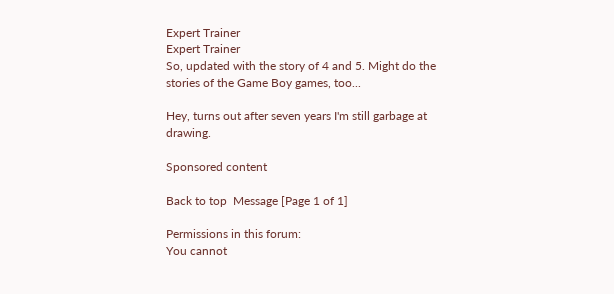Expert Trainer
Expert Trainer
So, updated with the story of 4 and 5. Might do the stories of the Game Boy games, too...

Hey, turns out after seven years I'm still garbage at drawing.

Sponsored content

Back to top  Message [Page 1 of 1]

Permissions in this forum:
You cannot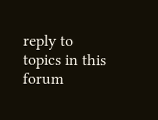reply to topics in this forum